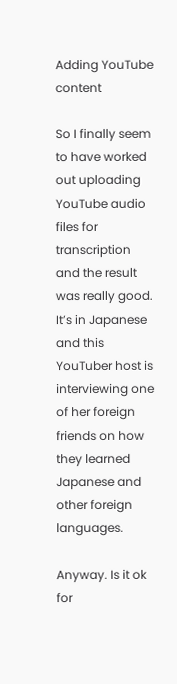Adding YouTube content

So I finally seem to have worked out uploading YouTube audio files for transcription and the result was really good. It’s in Japanese and this YouTuber host is interviewing one of her foreign friends on how they learned Japanese and other foreign languages.

Anyway. Is it ok for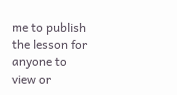me to publish the lesson for anyone to view or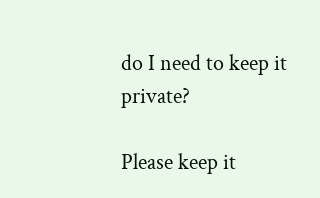do I need to keep it private?

Please keep it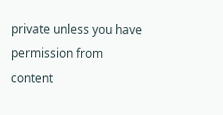private unless you have permission from content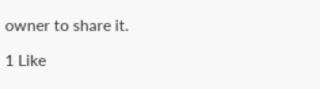owner to share it.

1 Like